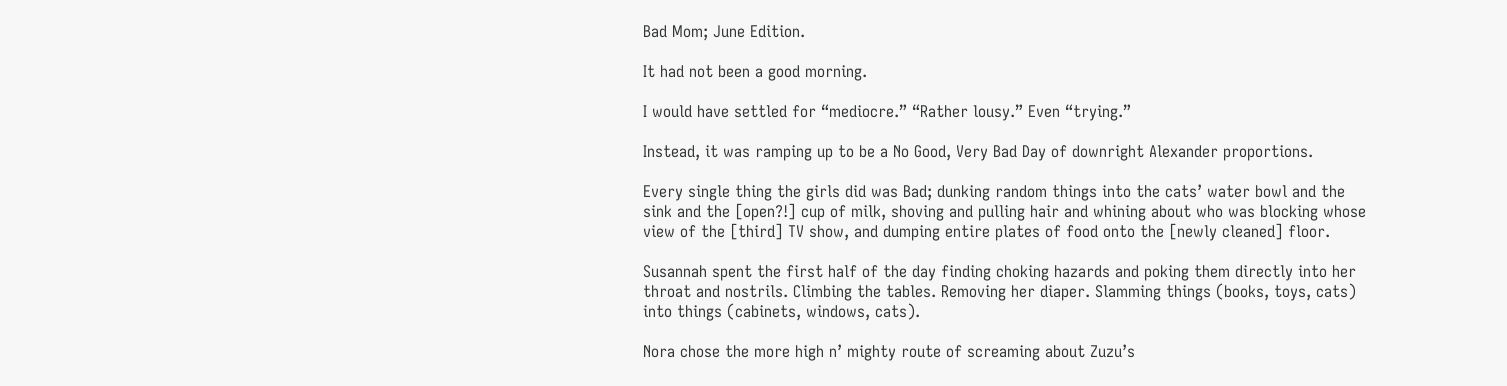Bad Mom; June Edition.

It had not been a good morning.

I would have settled for “mediocre.” “Rather lousy.” Even “trying.”

Instead, it was ramping up to be a No Good, Very Bad Day of downright Alexander proportions.

Every single thing the girls did was Bad; dunking random things into the cats’ water bowl and the sink and the [open?!] cup of milk, shoving and pulling hair and whining about who was blocking whose view of the [third] TV show, and dumping entire plates of food onto the [newly cleaned] floor.

Susannah spent the first half of the day finding choking hazards and poking them directly into her throat and nostrils. Climbing the tables. Removing her diaper. Slamming things (books, toys, cats) into things (cabinets, windows, cats).

Nora chose the more high n’ mighty route of screaming about Zuzu’s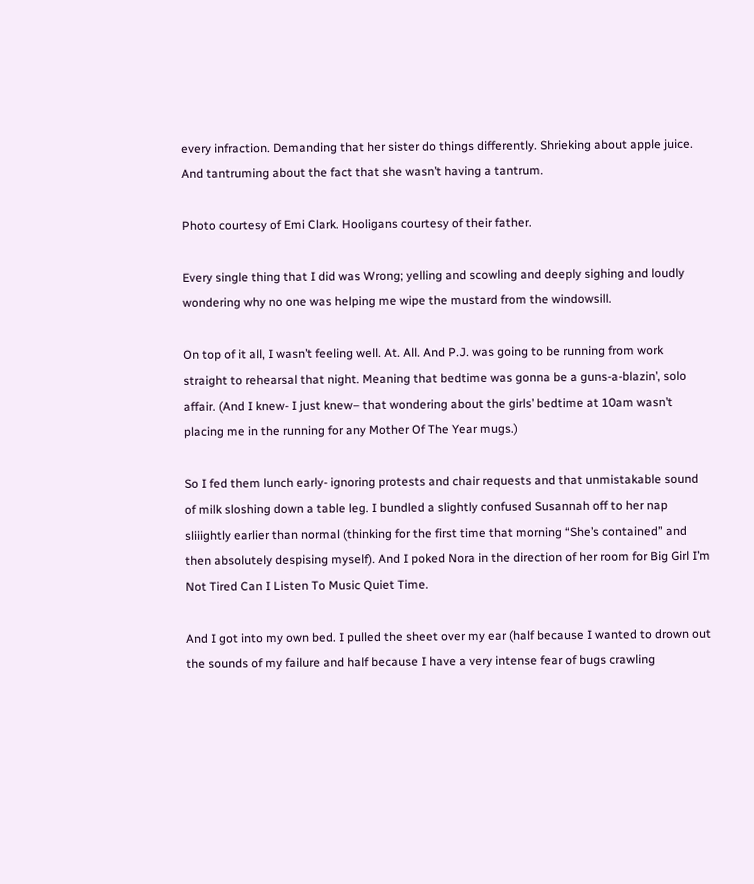every infraction. Demanding that her sister do things differently. Shrieking about apple juice. And tantruming about the fact that she wasn’t having a tantrum.

Photo courtesy of Emi Clark. Hooligans courtesy of their father.

Every single thing that I did was Wrong; yelling and scowling and deeply sighing and loudly wondering why no one was helping me wipe the mustard from the windowsill.

On top of it all, I wasn’t feeling well. At. All. And P.J. was going to be running from work straight to rehearsal that night. Meaning that bedtime was gonna be a guns-a-blazin’, solo affair. (And I knew- I just knew– that wondering about the girls’ bedtime at 10am wasn’t placing me in the running for any Mother Of The Year mugs.)

So I fed them lunch early- ignoring protests and chair requests and that unmistakable sound of milk sloshing down a table leg. I bundled a slightly confused Susannah off to her nap sliiightly earlier than normal (thinking for the first time that morning “She’s contained” and then absolutely despising myself). And I poked Nora in the direction of her room for Big Girl I’m Not Tired Can I Listen To Music Quiet Time.

And I got into my own bed. I pulled the sheet over my ear (half because I wanted to drown out the sounds of my failure and half because I have a very intense fear of bugs crawling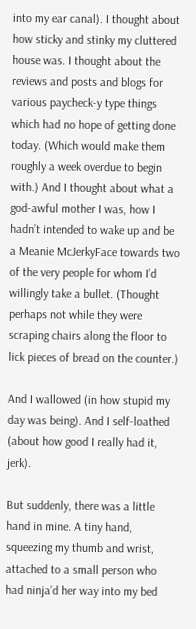into my ear canal). I thought about how sticky and stinky my cluttered house was. I thought about the reviews and posts and blogs for various paycheck-y type things which had no hope of getting done today. (Which would make them roughly a week overdue to begin with.) And I thought about what a god-awful mother I was, how I hadn’t intended to wake up and be a Meanie McJerkyFace towards two of the very people for whom I’d willingly take a bullet. (Thought perhaps not while they were scraping chairs along the floor to lick pieces of bread on the counter.)

And I wallowed (in how stupid my day was being). And I self-loathed (about how good I really had it, jerk).

But suddenly, there was a little hand in mine. A tiny hand, squeezing my thumb and wrist, attached to a small person who had ninja’d her way into my bed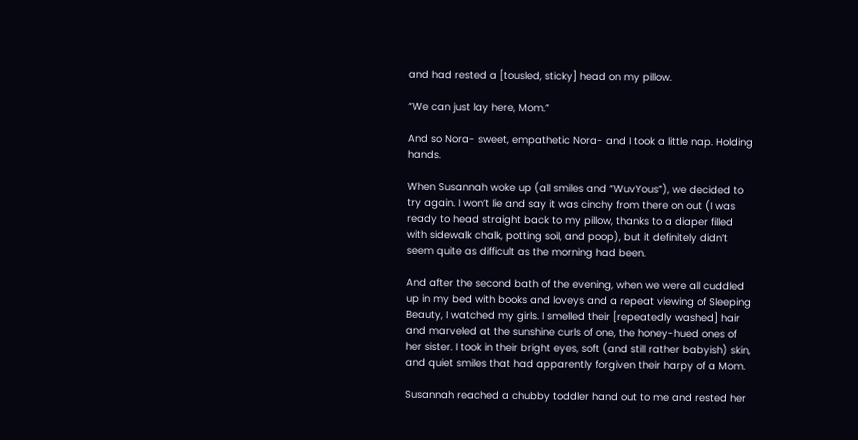and had rested a [tousled, sticky] head on my pillow.

“We can just lay here, Mom.”

And so Nora- sweet, empathetic Nora- and I took a little nap. Holding hands.

When Susannah woke up (all smiles and “WuvYous”), we decided to try again. I won’t lie and say it was cinchy from there on out (I was ready to head straight back to my pillow, thanks to a diaper filled with sidewalk chalk, potting soil, and poop), but it definitely didn’t seem quite as difficult as the morning had been.

And after the second bath of the evening, when we were all cuddled up in my bed with books and loveys and a repeat viewing of Sleeping Beauty, I watched my girls. I smelled their [repeatedly washed] hair and marveled at the sunshine curls of one, the honey-hued ones of her sister. I took in their bright eyes, soft (and still rather babyish) skin, and quiet smiles that had apparently forgiven their harpy of a Mom.

Susannah reached a chubby toddler hand out to me and rested her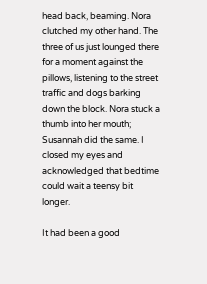head back, beaming. Nora clutched my other hand. The three of us just lounged there for a moment against the pillows, listening to the street traffic and dogs barking down the block. Nora stuck a thumb into her mouth; Susannah did the same. I closed my eyes and acknowledged that bedtime could wait a teensy bit longer.

It had been a good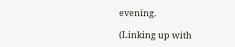evening.

(Linking up with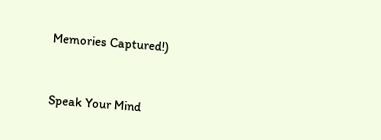Memories Captured!)



Speak Your Mind